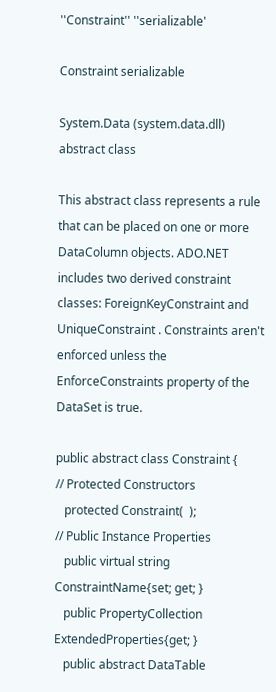''Constraint'' ''serializable'

Constraint serializable

System.Data (system.data.dll) abstract class

This abstract class represents a rule that can be placed on one or more DataColumn objects. ADO.NET includes two derived constraint classes: ForeignKeyConstraint and UniqueConstraint . Constraints aren't enforced unless the EnforceConstraints property of the DataSet is true.

public abstract class Constraint {
// Protected Constructors
   protected Constraint(  );
// Public Instance Properties
   public virtual string ConstraintName{set; get; }
   public PropertyCollection ExtendedProperties{get; }
   public abstract DataTable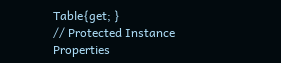Table{get; }
// Protected Instance Properties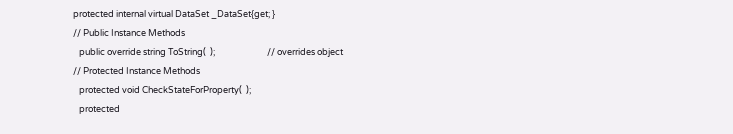protected internal virtual DataSet _DataSet{get; }
// Public Instance Methods
   public override string ToString(  );                          // overrides object
// Protected Instance Methods
   protected void CheckStateForProperty(  );
   protected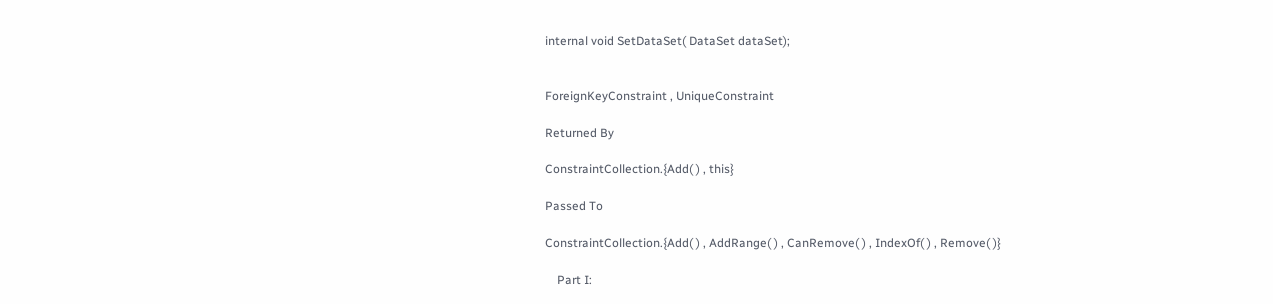internal void SetDataSet( DataSet dataSet);


ForeignKeyConstraint , UniqueConstraint

Returned By

ConstraintCollection.{Add( ) , this}

Passed To

ConstraintCollection.{Add( ) , AddRange( ) , CanRemove( ) , IndexOf( ) , Remove( )}

    Part I: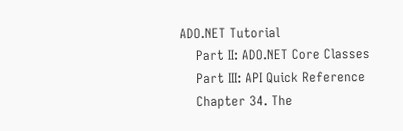ADO.NET Tutorial
    Part II: ADO.NET Core Classes
    Part III: API Quick Reference
    Chapter 34. The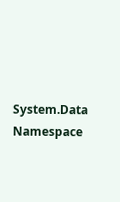System.Data Namespace